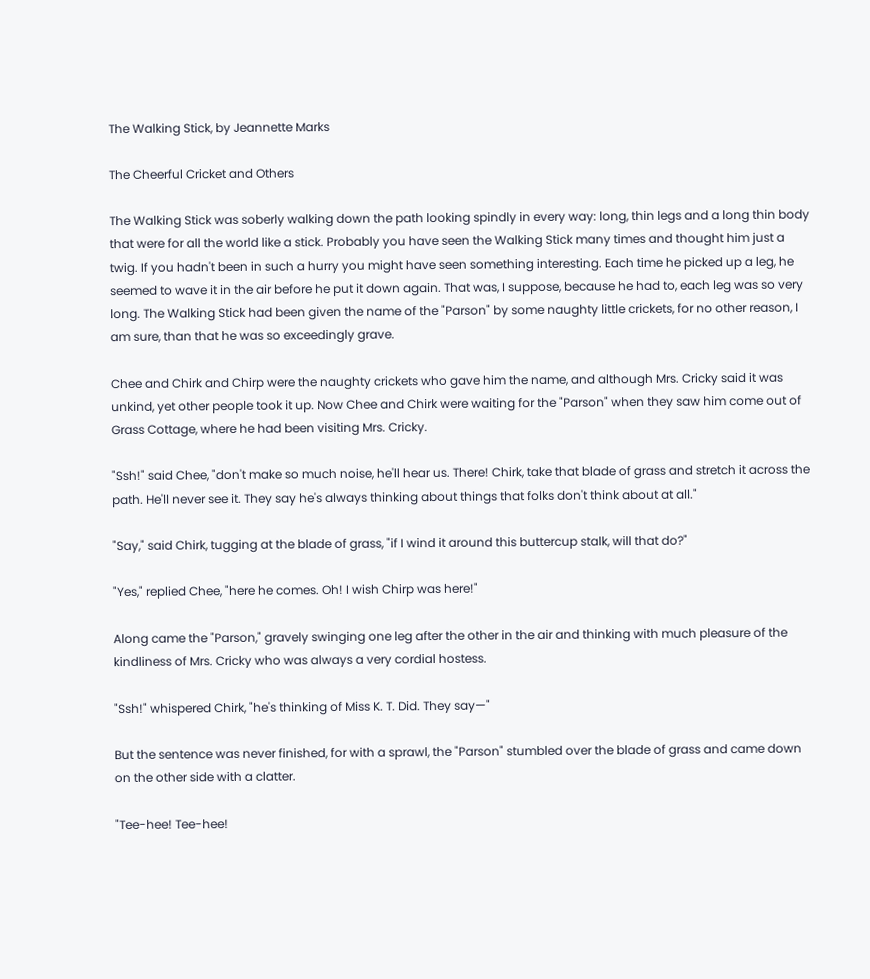The Walking Stick, by Jeannette Marks

The Cheerful Cricket and Others

The Walking Stick was soberly walking down the path looking spindly in every way: long, thin legs and a long thin body that were for all the world like a stick. Probably you have seen the Walking Stick many times and thought him just a twig. If you hadn't been in such a hurry you might have seen something interesting. Each time he picked up a leg, he seemed to wave it in the air before he put it down again. That was, I suppose, because he had to, each leg was so very long. The Walking Stick had been given the name of the "Parson" by some naughty little crickets, for no other reason, I am sure, than that he was so exceedingly grave.

Chee and Chirk and Chirp were the naughty crickets who gave him the name, and although Mrs. Cricky said it was unkind, yet other people took it up. Now Chee and Chirk were waiting for the "Parson" when they saw him come out of Grass Cottage, where he had been visiting Mrs. Cricky.

"Ssh!" said Chee, "don't make so much noise, he'll hear us. There! Chirk, take that blade of grass and stretch it across the path. He'll never see it. They say he's always thinking about things that folks don't think about at all."

"Say," said Chirk, tugging at the blade of grass, "if I wind it around this buttercup stalk, will that do?"

"Yes," replied Chee, "here he comes. Oh! I wish Chirp was here!"

Along came the "Parson," gravely swinging one leg after the other in the air and thinking with much pleasure of the kindliness of Mrs. Cricky who was always a very cordial hostess.

"Ssh!" whispered Chirk, "he's thinking of Miss K. T. Did. They say—"

But the sentence was never finished, for with a sprawl, the "Parson" stumbled over the blade of grass and came down on the other side with a clatter.

"Tee-hee! Tee-hee!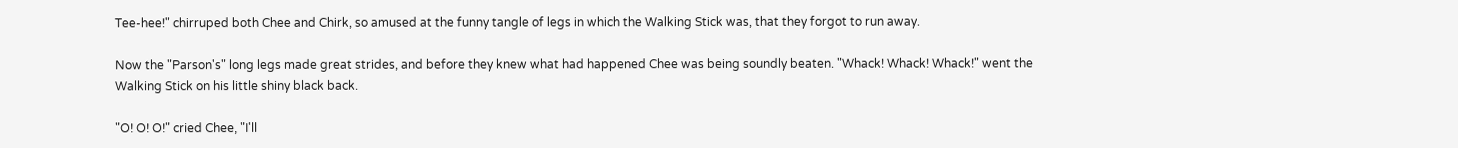Tee-hee!" chirruped both Chee and Chirk, so amused at the funny tangle of legs in which the Walking Stick was, that they forgot to run away.

Now the "Parson's" long legs made great strides, and before they knew what had happened Chee was being soundly beaten. "Whack! Whack! Whack!" went the Walking Stick on his little shiny black back.

"O! O! O!" cried Chee, "I'll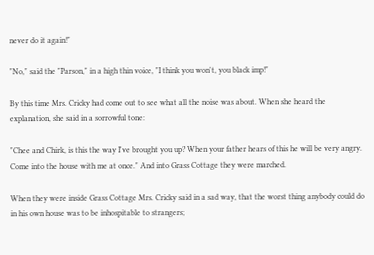never do it again!"

"No," said the "Parson," in a high thin voice, "I think you won't, you black imp!"

By this time Mrs. Cricky had come out to see what all the noise was about. When she heard the explanation, she said in a sorrowful tone:

"Chee and Chirk, is this the way I've brought you up? When your father hears of this he will be very angry. Come into the house with me at once." And into Grass Cottage they were marched.

When they were inside Grass Cottage Mrs. Cricky said in a sad way, that the worst thing anybody could do in his own house was to be inhospitable to strangers;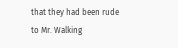that they had been rude to Mr. Walking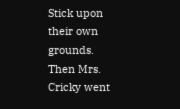Stick upon their own grounds. Then Mrs. Cricky went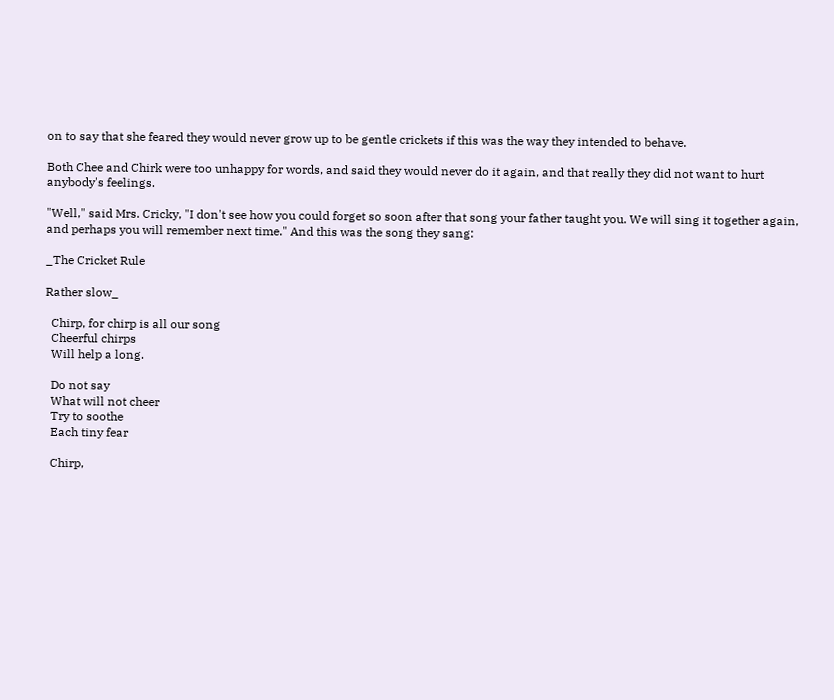on to say that she feared they would never grow up to be gentle crickets if this was the way they intended to behave.

Both Chee and Chirk were too unhappy for words, and said they would never do it again, and that really they did not want to hurt anybody's feelings.

"Well," said Mrs. Cricky, "I don't see how you could forget so soon after that song your father taught you. We will sing it together again, and perhaps you will remember next time." And this was the song they sang:

_The Cricket Rule

Rather slow_

  Chirp, for chirp is all our song
  Cheerful chirps
  Will help a long.

  Do not say
  What will not cheer
  Try to soothe
  Each tiny fear

  Chirp,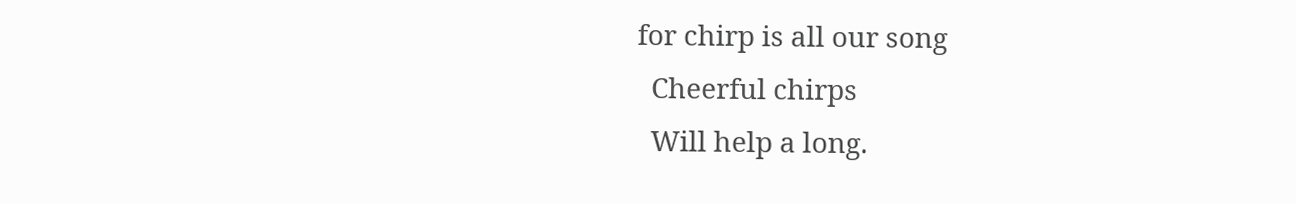for chirp is all our song
  Cheerful chirps
  Will help a long.